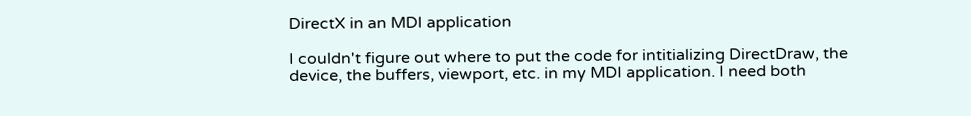DirectX in an MDI application

I couldn't figure out where to put the code for intitializing DirectDraw, the device, the buffers, viewport, etc. in my MDI application. I need both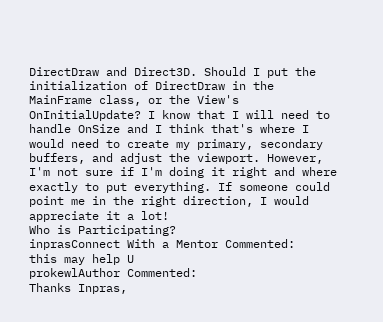DirectDraw and Direct3D. Should I put the initialization of DirectDraw in the MainFrame class, or the View's OnInitialUpdate? I know that I will need to handle OnSize and I think that's where I would need to create my primary, secondary buffers, and adjust the viewport. However, I'm not sure if I'm doing it right and where exactly to put everything. If someone could point me in the right direction, I would appreciate it a lot!
Who is Participating?
inprasConnect With a Mentor Commented:
this may help U
prokewlAuthor Commented:
Thanks Inpras,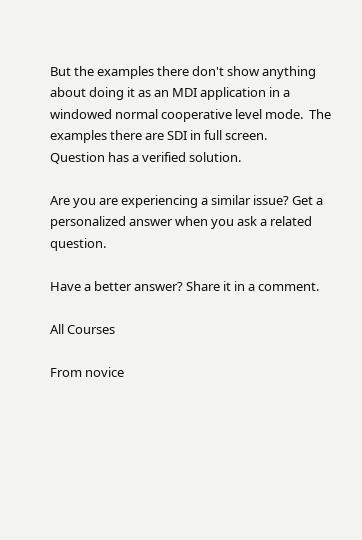But the examples there don't show anything about doing it as an MDI application in a windowed normal cooperative level mode.  The examples there are SDI in full screen.
Question has a verified solution.

Are you are experiencing a similar issue? Get a personalized answer when you ask a related question.

Have a better answer? Share it in a comment.

All Courses

From novice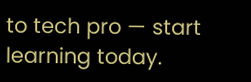to tech pro — start learning today.